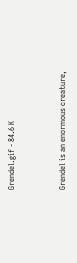Grendel.gif - 84.6 K


Grendel is an enormous creature,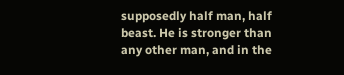supposedly half man, half beast. He is stronger than any other man, and in the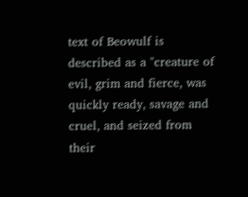text of Beowulf is described as a "creature of evil, grim and fierce, was quickly ready, savage and cruel, and seized from their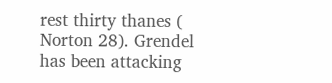rest thirty thanes ( Norton 28). Grendel has been attacking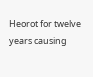Heorot for twelve years causing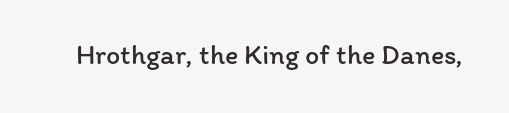Hrothgar, the King of the Danes,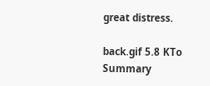great distress.

back.gif 5.8 KTo Summary